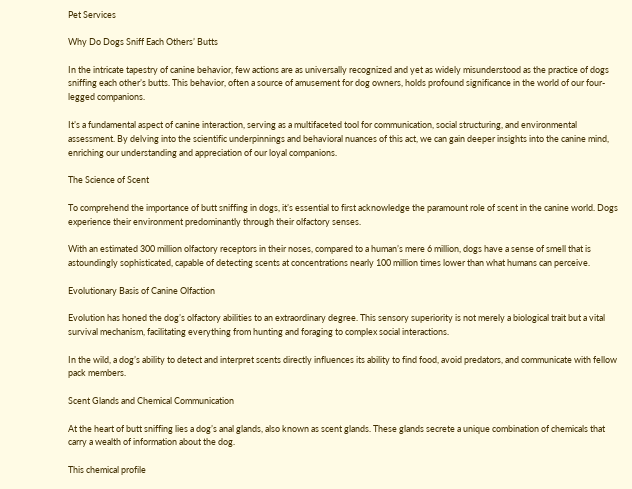Pet Services

Why Do Dogs Sniff Each Others’ Butts

In the intricate tapestry of canine behavior, few actions are as universally recognized and yet as widely misunderstood as the practice of dogs sniffing each other’s butts. This behavior, often a source of amusement for dog owners, holds profound significance in the world of our four-legged companions.

It’s a fundamental aspect of canine interaction, serving as a multifaceted tool for communication, social structuring, and environmental assessment. By delving into the scientific underpinnings and behavioral nuances of this act, we can gain deeper insights into the canine mind, enriching our understanding and appreciation of our loyal companions.

The Science of Scent

To comprehend the importance of butt sniffing in dogs, it’s essential to first acknowledge the paramount role of scent in the canine world. Dogs experience their environment predominantly through their olfactory senses.

With an estimated 300 million olfactory receptors in their noses, compared to a human’s mere 6 million, dogs have a sense of smell that is astoundingly sophisticated, capable of detecting scents at concentrations nearly 100 million times lower than what humans can perceive.

Evolutionary Basis of Canine Olfaction

Evolution has honed the dog’s olfactory abilities to an extraordinary degree. This sensory superiority is not merely a biological trait but a vital survival mechanism, facilitating everything from hunting and foraging to complex social interactions.

In the wild, a dog’s ability to detect and interpret scents directly influences its ability to find food, avoid predators, and communicate with fellow pack members.

Scent Glands and Chemical Communication

At the heart of butt sniffing lies a dog’s anal glands, also known as scent glands. These glands secrete a unique combination of chemicals that carry a wealth of information about the dog.

This chemical profile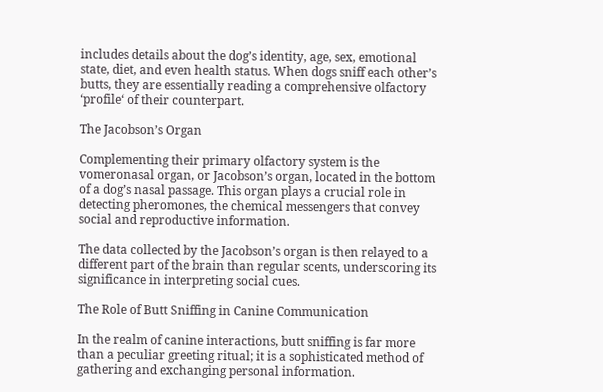includes details about the dog’s identity, age, sex, emotional state, diet, and even health status. When dogs sniff each other’s butts, they are essentially reading a comprehensive olfactory ‘profile‘ of their counterpart.

The Jacobson’s Organ

Complementing their primary olfactory system is the vomeronasal organ, or Jacobson’s organ, located in the bottom of a dog’s nasal passage. This organ plays a crucial role in detecting pheromones, the chemical messengers that convey social and reproductive information.

The data collected by the Jacobson’s organ is then relayed to a different part of the brain than regular scents, underscoring its significance in interpreting social cues.

The Role of Butt Sniffing in Canine Communication

In the realm of canine interactions, butt sniffing is far more than a peculiar greeting ritual; it is a sophisticated method of gathering and exchanging personal information.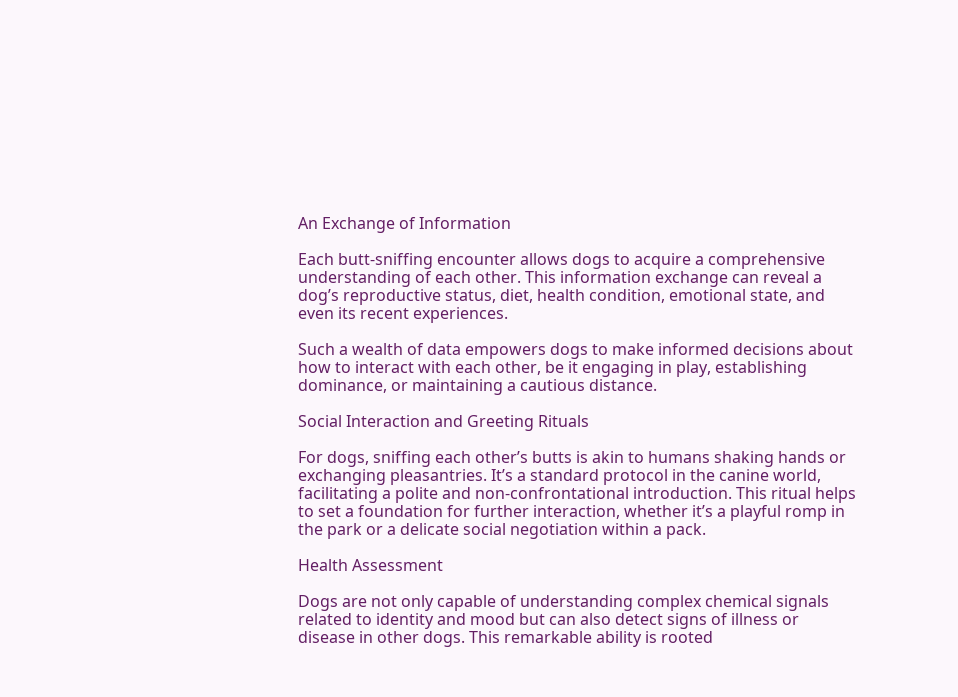An Exchange of Information

Each butt-sniffing encounter allows dogs to acquire a comprehensive understanding of each other. This information exchange can reveal a dog’s reproductive status, diet, health condition, emotional state, and even its recent experiences.

Such a wealth of data empowers dogs to make informed decisions about how to interact with each other, be it engaging in play, establishing dominance, or maintaining a cautious distance.

Social Interaction and Greeting Rituals

For dogs, sniffing each other’s butts is akin to humans shaking hands or exchanging pleasantries. It’s a standard protocol in the canine world, facilitating a polite and non-confrontational introduction. This ritual helps to set a foundation for further interaction, whether it’s a playful romp in the park or a delicate social negotiation within a pack.

Health Assessment

Dogs are not only capable of understanding complex chemical signals related to identity and mood but can also detect signs of illness or disease in other dogs. This remarkable ability is rooted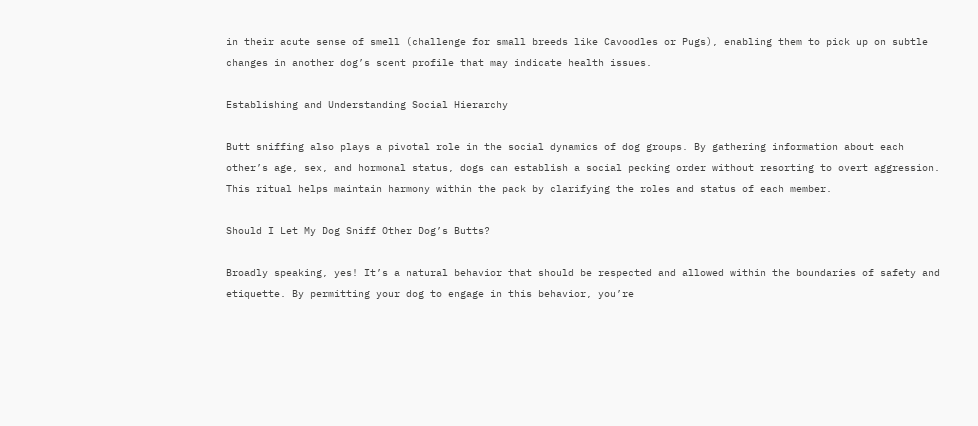in their acute sense of smell (challenge for small breeds like Cavoodles or Pugs), enabling them to pick up on subtle changes in another dog’s scent profile that may indicate health issues.

Establishing and Understanding Social Hierarchy

Butt sniffing also plays a pivotal role in the social dynamics of dog groups. By gathering information about each other’s age, sex, and hormonal status, dogs can establish a social pecking order without resorting to overt aggression. This ritual helps maintain harmony within the pack by clarifying the roles and status of each member.

Should I Let My Dog Sniff Other Dog’s Butts?

Broadly speaking, yes! It’s a natural behavior that should be respected and allowed within the boundaries of safety and etiquette. By permitting your dog to engage in this behavior, you’re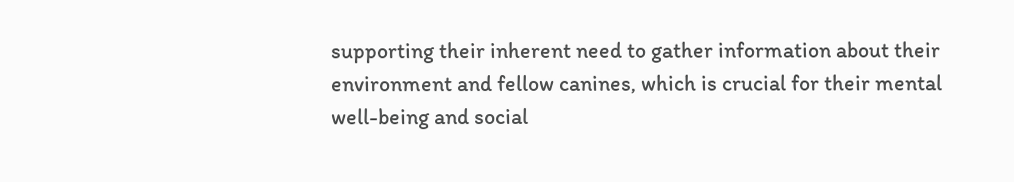supporting their inherent need to gather information about their environment and fellow canines, which is crucial for their mental well-being and social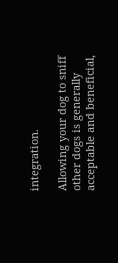integration.

Allowing your dog to sniff other dogs is generally acceptable and beneficial,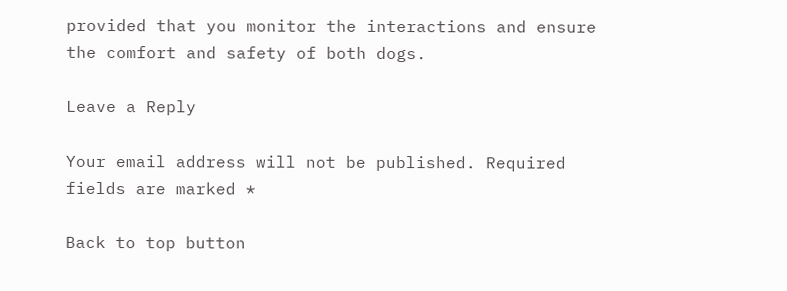provided that you monitor the interactions and ensure the comfort and safety of both dogs.

Leave a Reply

Your email address will not be published. Required fields are marked *

Back to top button